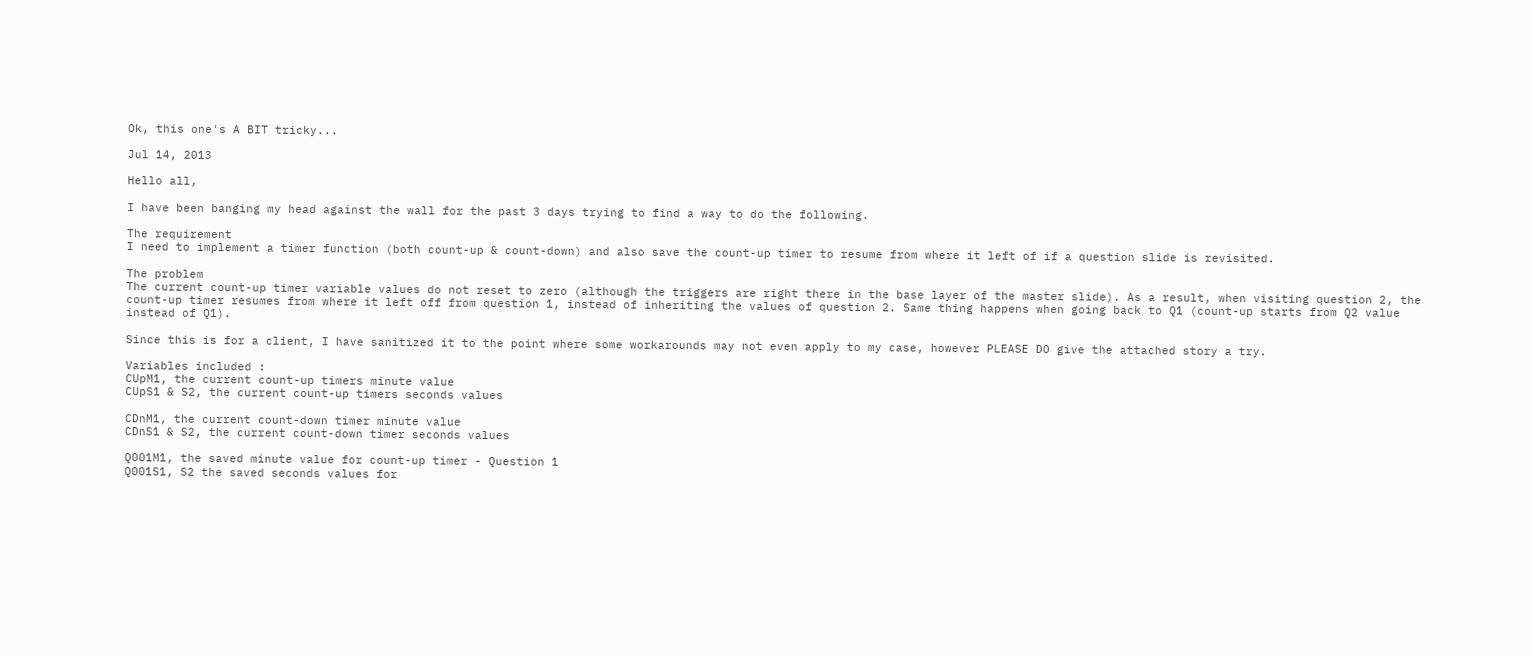Ok, this one's A BIT tricky...

Jul 14, 2013

Hello all,

I have been banging my head against the wall for the past 3 days trying to find a way to do the following.

The requirement
I need to implement a timer function (both count-up & count-down) and also save the count-up timer to resume from where it left of if a question slide is revisited.

The problem
The current count-up timer variable values do not reset to zero (although the triggers are right there in the base layer of the master slide). As a result, when visiting question 2, the count-up timer resumes from where it left off from question 1, instead of inheriting the values of question 2. Same thing happens when going back to Q1 (count-up starts from Q2 value instead of Q1).

Since this is for a client, I have sanitized it to the point where some workarounds may not even apply to my case, however PLEASE DO give the attached story a try.

Variables included :
CUpM1, the current count-up timers minute value
CUpS1 & S2, the current count-up timers seconds values

CDnM1, the current count-down timer minute value
CDnS1 & S2, the current count-down timer seconds values

Q001M1, the saved minute value for count-up timer - Question 1
Q001S1, S2 the saved seconds values for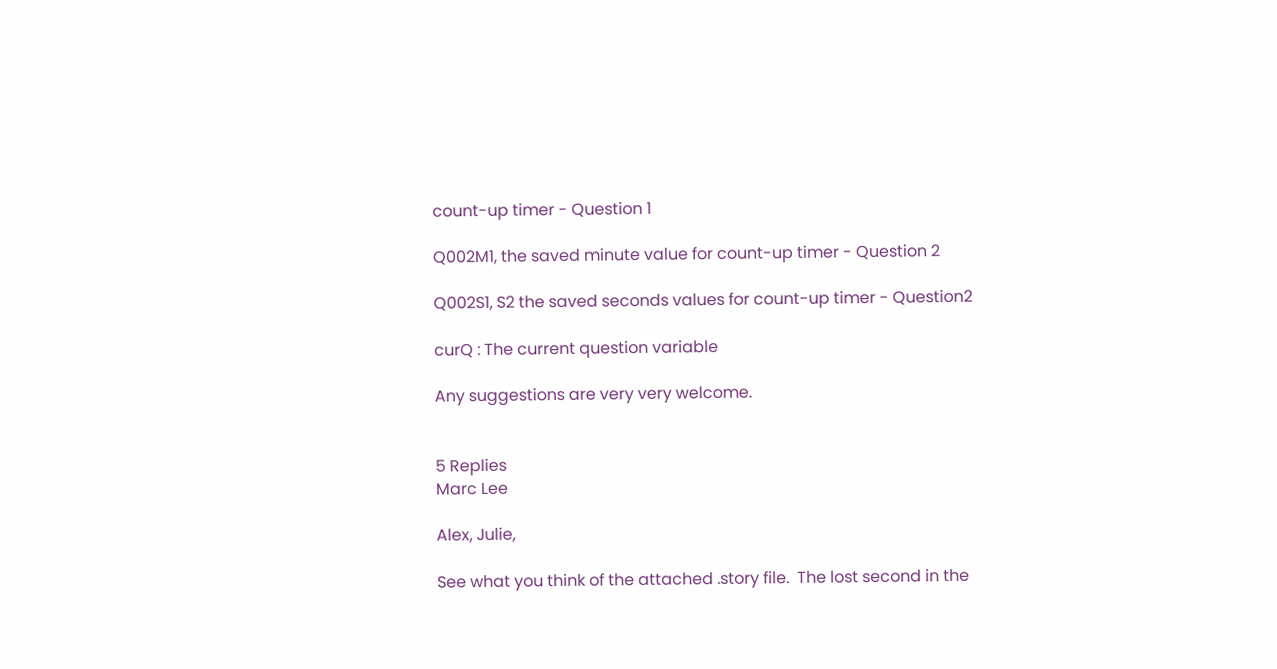count-up timer - Question 1

Q002M1, the saved minute value for count-up timer - Question 2

Q002S1, S2 the saved seconds values for count-up timer - Question2

curQ : The current question variable

Any suggestions are very very welcome.


5 Replies
Marc Lee

Alex, Julie,

See what you think of the attached .story file.  The lost second in the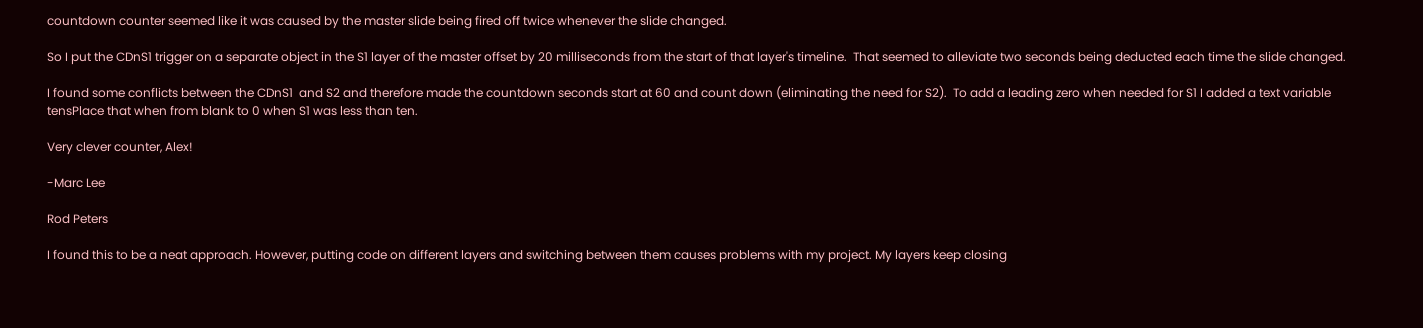countdown counter seemed like it was caused by the master slide being fired off twice whenever the slide changed.

So I put the CDnS1 trigger on a separate object in the S1 layer of the master offset by 20 milliseconds from the start of that layer's timeline.  That seemed to alleviate two seconds being deducted each time the slide changed.

I found some conflicts between the CDnS1  and S2 and therefore made the countdown seconds start at 60 and count down (eliminating the need for S2).  To add a leading zero when needed for S1 I added a text variable tensPlace that when from blank to 0 when S1 was less than ten.

Very clever counter, Alex!

-Marc Lee

Rod Peters

I found this to be a neat approach. However, putting code on different layers and switching between them causes problems with my project. My layers keep closing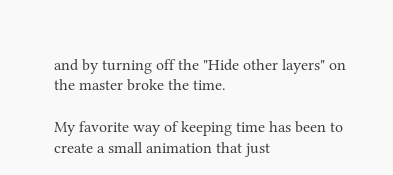and by turning off the "Hide other layers" on the master broke the time.

My favorite way of keeping time has been to create a small animation that just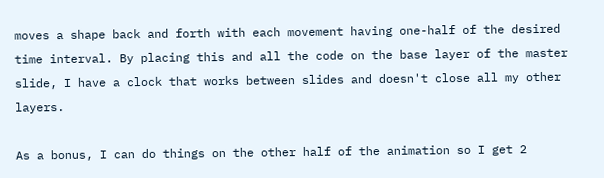moves a shape back and forth with each movement having one-half of the desired time interval. By placing this and all the code on the base layer of the master slide, I have a clock that works between slides and doesn't close all my other layers.

As a bonus, I can do things on the other half of the animation so I get 2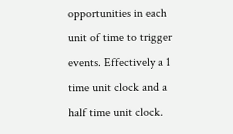opportunities in each unit of time to trigger events. Effectively a 1 time unit clock and a half time unit clock.